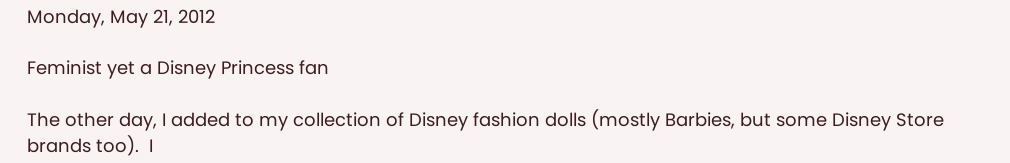Monday, May 21, 2012

Feminist yet a Disney Princess fan

The other day, I added to my collection of Disney fashion dolls (mostly Barbies, but some Disney Store brands too).  I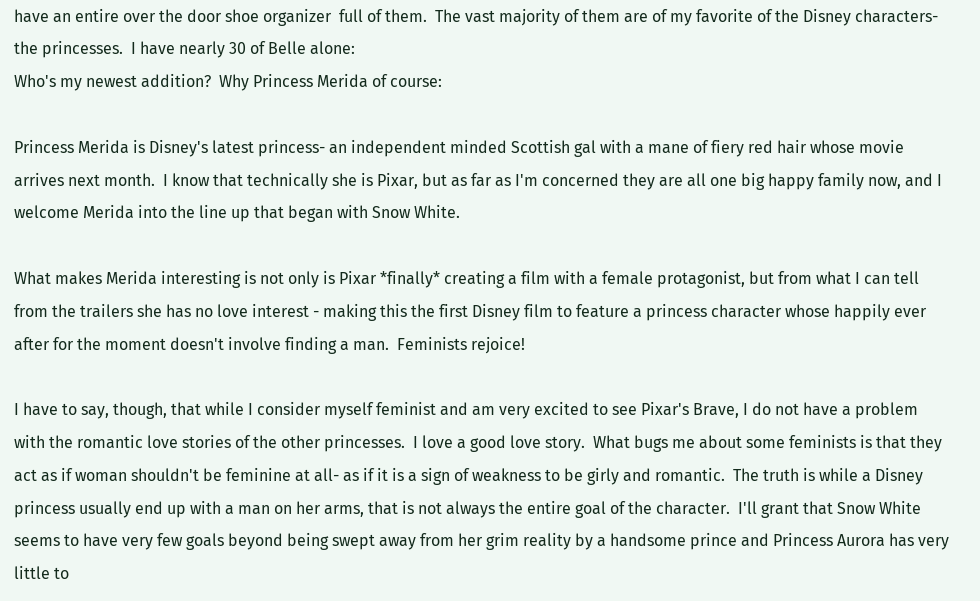have an entire over the door shoe organizer  full of them.  The vast majority of them are of my favorite of the Disney characters- the princesses.  I have nearly 30 of Belle alone:
Who's my newest addition?  Why Princess Merida of course:

Princess Merida is Disney's latest princess- an independent minded Scottish gal with a mane of fiery red hair whose movie arrives next month.  I know that technically she is Pixar, but as far as I'm concerned they are all one big happy family now, and I welcome Merida into the line up that began with Snow White.

What makes Merida interesting is not only is Pixar *finally* creating a film with a female protagonist, but from what I can tell from the trailers she has no love interest - making this the first Disney film to feature a princess character whose happily ever after for the moment doesn't involve finding a man.  Feminists rejoice!

I have to say, though, that while I consider myself feminist and am very excited to see Pixar's Brave, I do not have a problem with the romantic love stories of the other princesses.  I love a good love story.  What bugs me about some feminists is that they act as if woman shouldn't be feminine at all- as if it is a sign of weakness to be girly and romantic.  The truth is while a Disney princess usually end up with a man on her arms, that is not always the entire goal of the character.  I'll grant that Snow White seems to have very few goals beyond being swept away from her grim reality by a handsome prince and Princess Aurora has very little to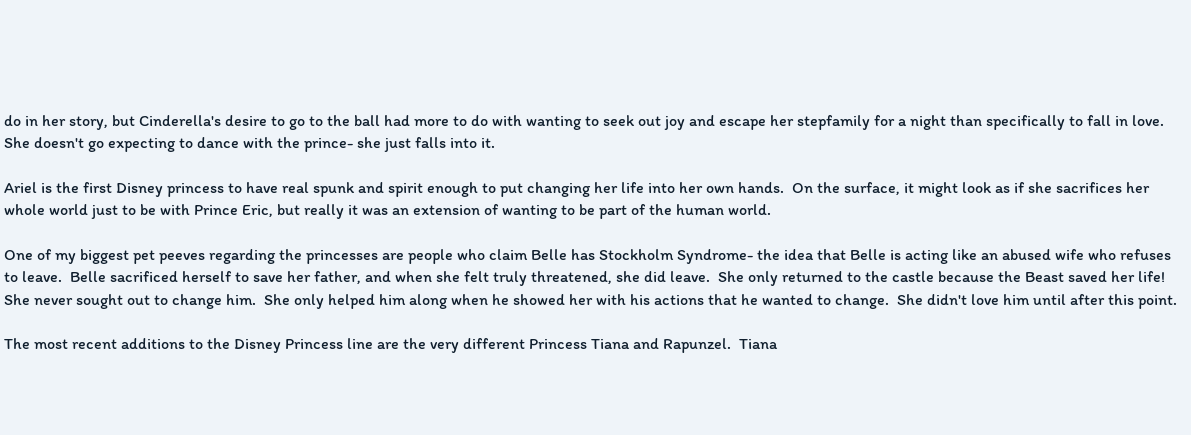do in her story, but Cinderella's desire to go to the ball had more to do with wanting to seek out joy and escape her stepfamily for a night than specifically to fall in love.  She doesn't go expecting to dance with the prince- she just falls into it.

Ariel is the first Disney princess to have real spunk and spirit enough to put changing her life into her own hands.  On the surface, it might look as if she sacrifices her whole world just to be with Prince Eric, but really it was an extension of wanting to be part of the human world.

One of my biggest pet peeves regarding the princesses are people who claim Belle has Stockholm Syndrome- the idea that Belle is acting like an abused wife who refuses to leave.  Belle sacrificed herself to save her father, and when she felt truly threatened, she did leave.  She only returned to the castle because the Beast saved her life!  She never sought out to change him.  She only helped him along when he showed her with his actions that he wanted to change.  She didn't love him until after this point.

The most recent additions to the Disney Princess line are the very different Princess Tiana and Rapunzel.  Tiana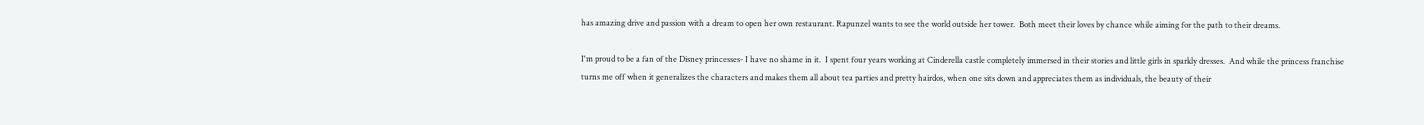has amazing drive and passion with a dream to open her own restaurant. Rapunzel wants to see the world outside her tower.  Both meet their loves by chance while aiming for the path to their dreams.

I'm proud to be a fan of the Disney princesses- I have no shame in it.  I spent four years working at Cinderella castle completely immersed in their stories and little girls in sparkly dresses.  And while the princess franchise turns me off when it generalizes the characters and makes them all about tea parties and pretty hairdos, when one sits down and appreciates them as individuals, the beauty of their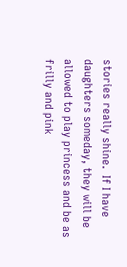stories really shine.  If I have daughters someday, they will be allowed to play princess and be as frilly and pink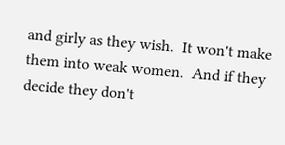and girly as they wish.  It won't make them into weak women.  And if they decide they don't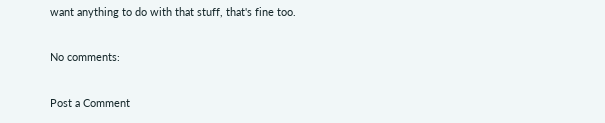want anything to do with that stuff, that's fine too.

No comments:

Post a Comment